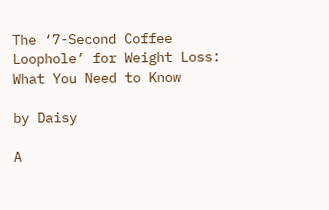The ‘7-Second Coffee Loophole’ for Weight Loss: What You Need to Know

by Daisy

A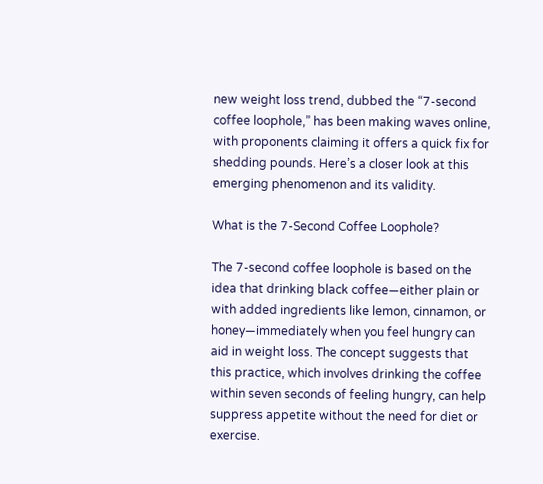new weight loss trend, dubbed the “7-second coffee loophole,” has been making waves online, with proponents claiming it offers a quick fix for shedding pounds. Here’s a closer look at this emerging phenomenon and its validity.

What is the 7-Second Coffee Loophole?

The 7-second coffee loophole is based on the idea that drinking black coffee—either plain or with added ingredients like lemon, cinnamon, or honey—immediately when you feel hungry can aid in weight loss. The concept suggests that this practice, which involves drinking the coffee within seven seconds of feeling hungry, can help suppress appetite without the need for diet or exercise.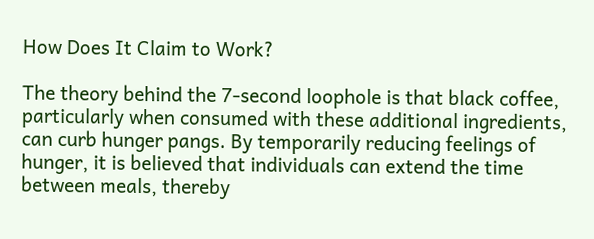How Does It Claim to Work?

The theory behind the 7-second loophole is that black coffee, particularly when consumed with these additional ingredients, can curb hunger pangs. By temporarily reducing feelings of hunger, it is believed that individuals can extend the time between meals, thereby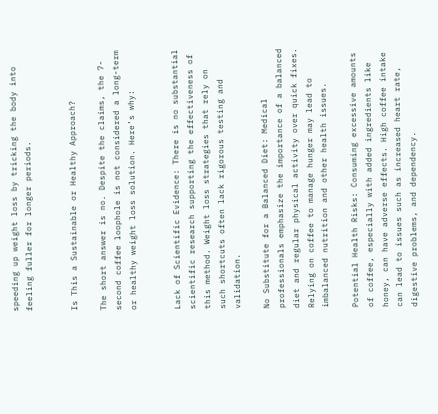speeding up weight loss by tricking the body into feeling fuller for longer periods.


Is This a Sustainable or Healthy Approach?

The short answer is no. Despite the claims, the 7-second coffee loophole is not considered a long-term or healthy weight loss solution. Here’s why:


Lack of Scientific Evidence: There is no substantial scientific research supporting the effectiveness of this method. Weight loss strategies that rely on such shortcuts often lack rigorous testing and validation.

No Substitute for a Balanced Diet: Medical professionals emphasize the importance of a balanced diet and regular physical activity over quick fixes. Relying on coffee to manage hunger may lead to imbalanced nutrition and other health issues.

Potential Health Risks: Consuming excessive amounts of coffee, especially with added ingredients like honey, can have adverse effects. High coffee intake can lead to issues such as increased heart rate, digestive problems, and dependency.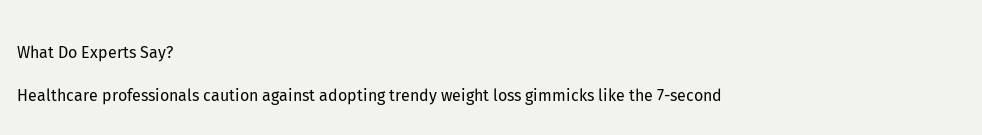What Do Experts Say?

Healthcare professionals caution against adopting trendy weight loss gimmicks like the 7-second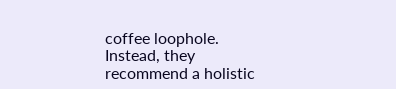coffee loophole. Instead, they recommend a holistic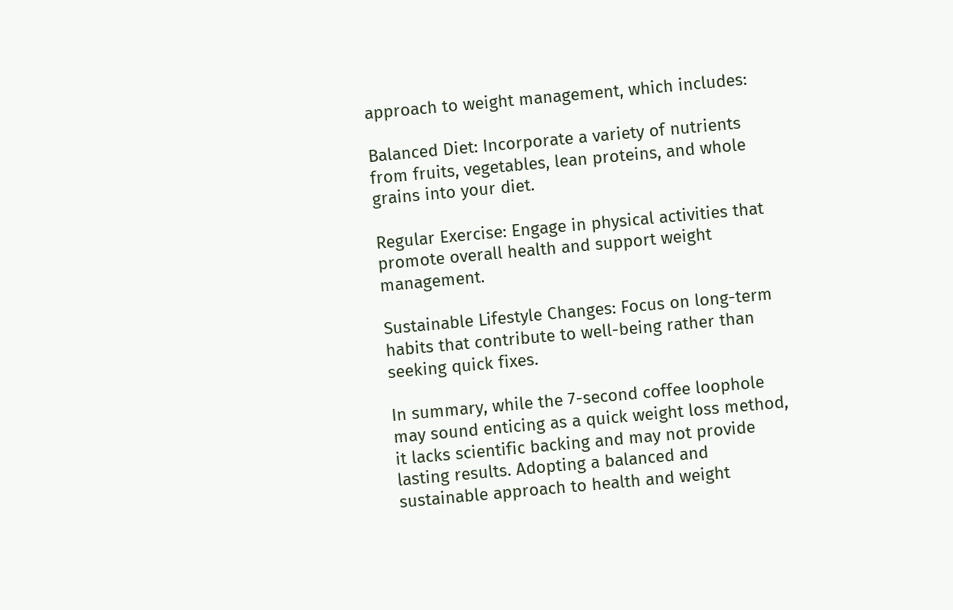approach to weight management, which includes:

Balanced Diet: Incorporate a variety of nutrients from fruits, vegetables, lean proteins, and whole grains into your diet.

Regular Exercise: Engage in physical activities that promote overall health and support weight management.

Sustainable Lifestyle Changes: Focus on long-term habits that contribute to well-being rather than seeking quick fixes.

In summary, while the 7-second coffee loophole may sound enticing as a quick weight loss method, it lacks scientific backing and may not provide lasting results. Adopting a balanced and sustainable approach to health and weight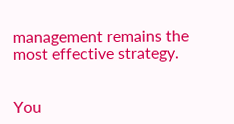management remains the most effective strategy.


You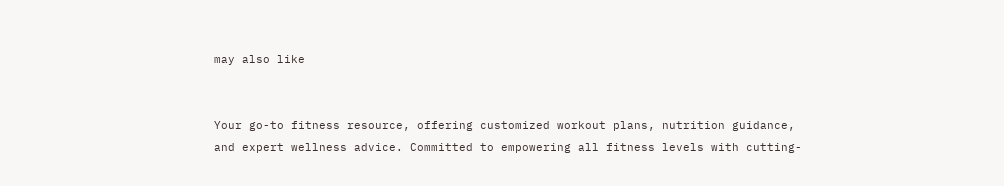may also like


Your go-to fitness resource, offering customized workout plans, nutrition guidance, and expert wellness advice. Committed to empowering all fitness levels with cutting-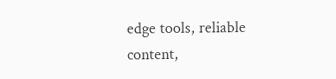edge tools, reliable content,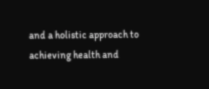and a holistic approach to achieving health and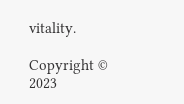vitality.

Copyright © 2023